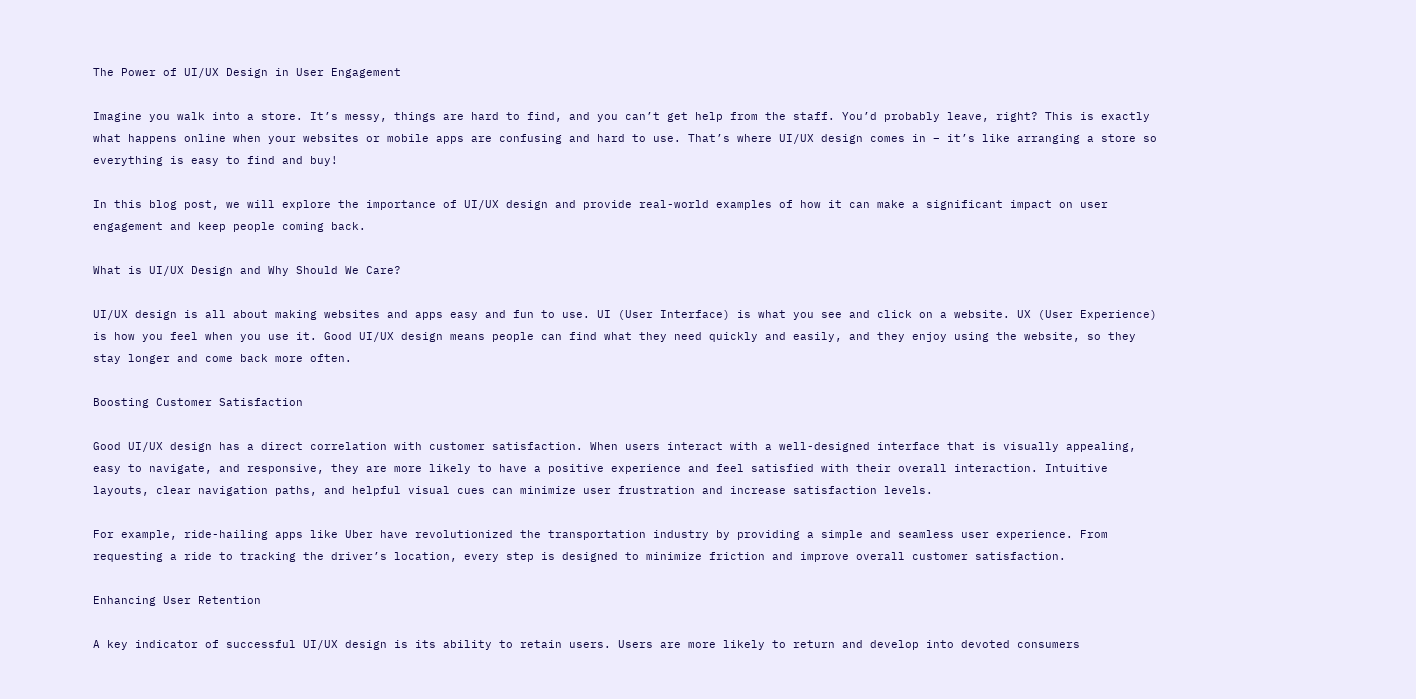The Power of UI/UX Design in User Engagement

Imagine you walk into a store. It’s messy, things are hard to find, and you can’t get help from the staff. You’d probably leave, right? This is exactly what happens online when your websites or mobile apps are confusing and hard to use. That’s where UI/UX design comes in – it’s like arranging a store so everything is easy to find and buy!

In this blog post, we will explore the importance of UI/UX design and provide real-world examples of how it can make a significant impact on user engagement and keep people coming back.

What is UI/UX Design and Why Should We Care?

UI/UX design is all about making websites and apps easy and fun to use. UI (User Interface) is what you see and click on a website. UX (User Experience) is how you feel when you use it. Good UI/UX design means people can find what they need quickly and easily, and they enjoy using the website, so they stay longer and come back more often.

Boosting Customer Satisfaction

Good UI/UX design has a direct correlation with customer satisfaction. When users interact with a well-designed interface that is visually appealing, easy to navigate, and responsive, they are more likely to have a positive experience and feel satisfied with their overall interaction. Intuitive layouts, clear navigation paths, and helpful visual cues can minimize user frustration and increase satisfaction levels.

For example, ride-hailing apps like Uber have revolutionized the transportation industry by providing a simple and seamless user experience. From requesting a ride to tracking the driver’s location, every step is designed to minimize friction and improve overall customer satisfaction.

Enhancing User Retention

A key indicator of successful UI/UX design is its ability to retain users. Users are more likely to return and develop into devoted consumers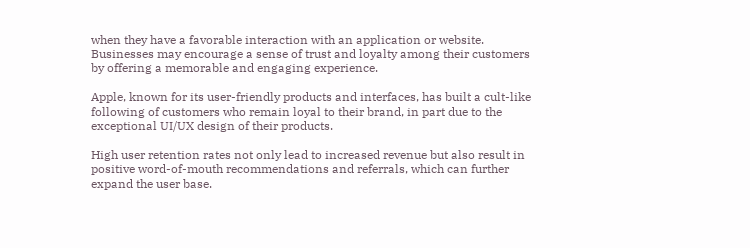when they have a favorable interaction with an application or website. Businesses may encourage a sense of trust and loyalty among their customers by offering a memorable and engaging experience.

Apple, known for its user-friendly products and interfaces, has built a cult-like following of customers who remain loyal to their brand, in part due to the exceptional UI/UX design of their products.

High user retention rates not only lead to increased revenue but also result in positive word-of-mouth recommendations and referrals, which can further expand the user base.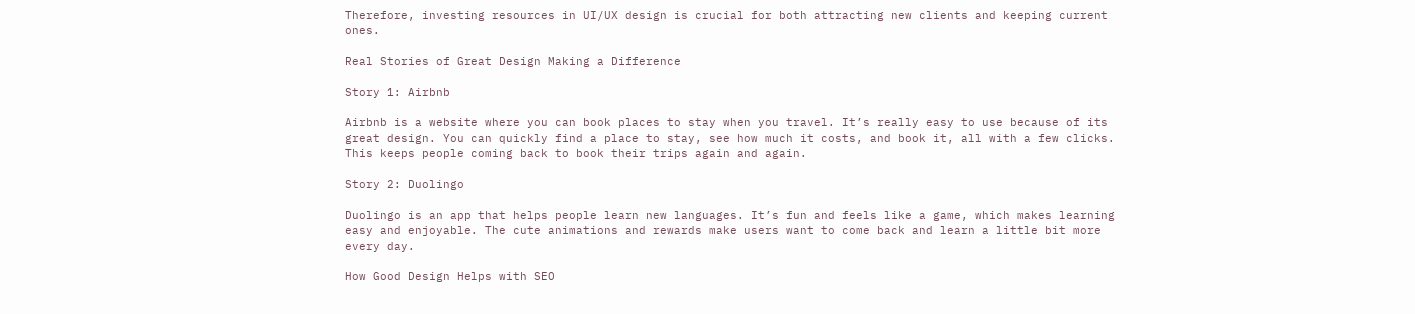Therefore, investing resources in UI/UX design is crucial for both attracting new clients and keeping current ones.

Real Stories of Great Design Making a Difference

Story 1: Airbnb

Airbnb is a website where you can book places to stay when you travel. It’s really easy to use because of its great design. You can quickly find a place to stay, see how much it costs, and book it, all with a few clicks. This keeps people coming back to book their trips again and again.

Story 2: Duolingo

Duolingo is an app that helps people learn new languages. It’s fun and feels like a game, which makes learning easy and enjoyable. The cute animations and rewards make users want to come back and learn a little bit more every day.

How Good Design Helps with SEO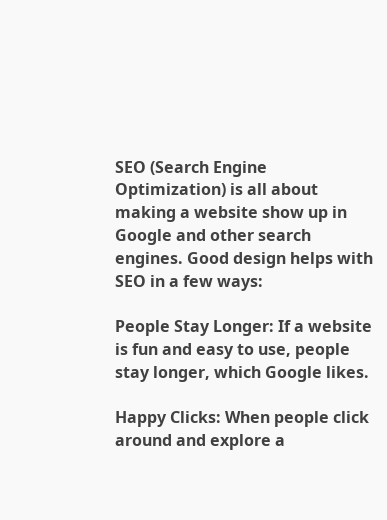SEO (Search Engine Optimization) is all about making a website show up in Google and other search engines. Good design helps with SEO in a few ways:

People Stay Longer: If a website is fun and easy to use, people stay longer, which Google likes.

Happy Clicks: When people click around and explore a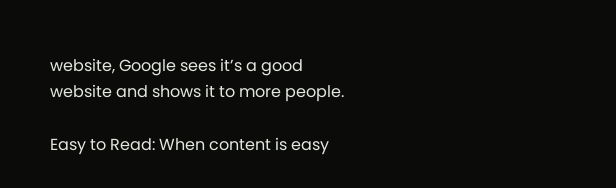website, Google sees it’s a good website and shows it to more people.

Easy to Read: When content is easy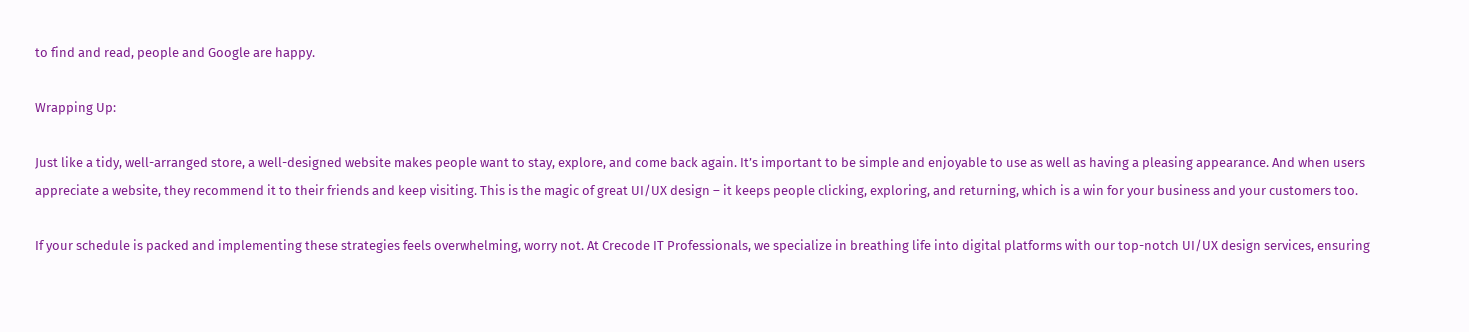to find and read, people and Google are happy.

Wrapping Up:

Just like a tidy, well-arranged store, a well-designed website makes people want to stay, explore, and come back again. It’s important to be simple and enjoyable to use as well as having a pleasing appearance. And when users appreciate a website, they recommend it to their friends and keep visiting. This is the magic of great UI/UX design – it keeps people clicking, exploring, and returning, which is a win for your business and your customers too.

If your schedule is packed and implementing these strategies feels overwhelming, worry not. At Crecode IT Professionals, we specialize in breathing life into digital platforms with our top-notch UI/UX design services, ensuring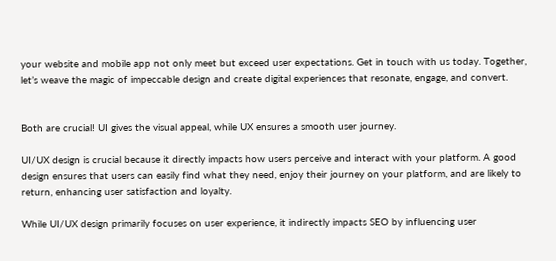your website and mobile app not only meet but exceed user expectations. Get in touch with us today. Together, let’s weave the magic of impeccable design and create digital experiences that resonate, engage, and convert.


Both are crucial! UI gives the visual appeal, while UX ensures a smooth user journey.

UI/UX design is crucial because it directly impacts how users perceive and interact with your platform. A good design ensures that users can easily find what they need, enjoy their journey on your platform, and are likely to return, enhancing user satisfaction and loyalty.

While UI/UX design primarily focuses on user experience, it indirectly impacts SEO by influencing user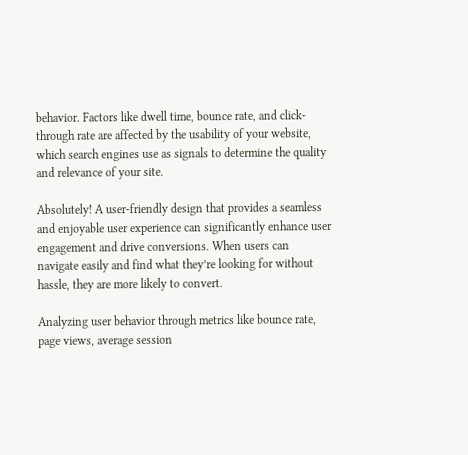behavior. Factors like dwell time, bounce rate, and click-through rate are affected by the usability of your website, which search engines use as signals to determine the quality and relevance of your site.

Absolutely! A user-friendly design that provides a seamless and enjoyable user experience can significantly enhance user engagement and drive conversions. When users can navigate easily and find what they’re looking for without hassle, they are more likely to convert.

Analyzing user behavior through metrics like bounce rate, page views, average session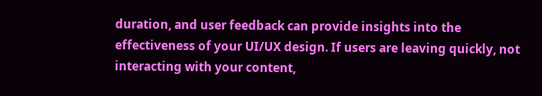duration, and user feedback can provide insights into the effectiveness of your UI/UX design. If users are leaving quickly, not interacting with your content,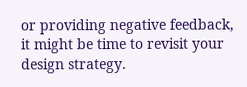or providing negative feedback, it might be time to revisit your design strategy.